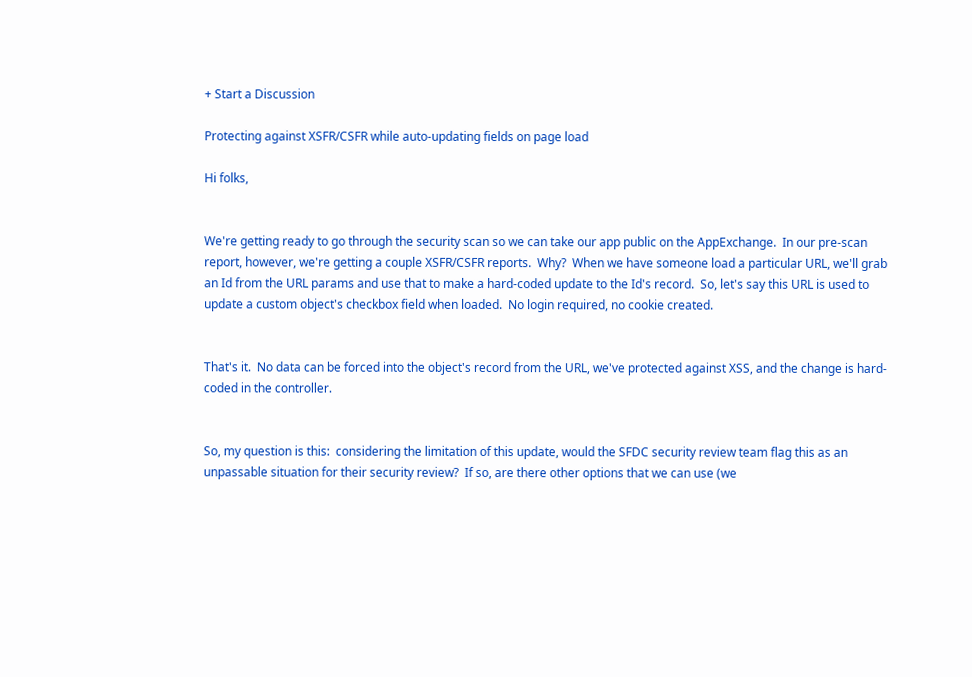+ Start a Discussion

Protecting against XSFR/CSFR while auto-updating fields on page load

Hi folks,


We're getting ready to go through the security scan so we can take our app public on the AppExchange.  In our pre-scan report, however, we're getting a couple XSFR/CSFR reports.  Why?  When we have someone load a particular URL, we'll grab an Id from the URL params and use that to make a hard-coded update to the Id's record.  So, let's say this URL is used to update a custom object's checkbox field when loaded.  No login required, no cookie created.


That's it.  No data can be forced into the object's record from the URL, we've protected against XSS, and the change is hard-coded in the controller.


So, my question is this:  considering the limitation of this update, would the SFDC security review team flag this as an unpassable situation for their security review?  If so, are there other options that we can use (we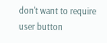don't want to require user button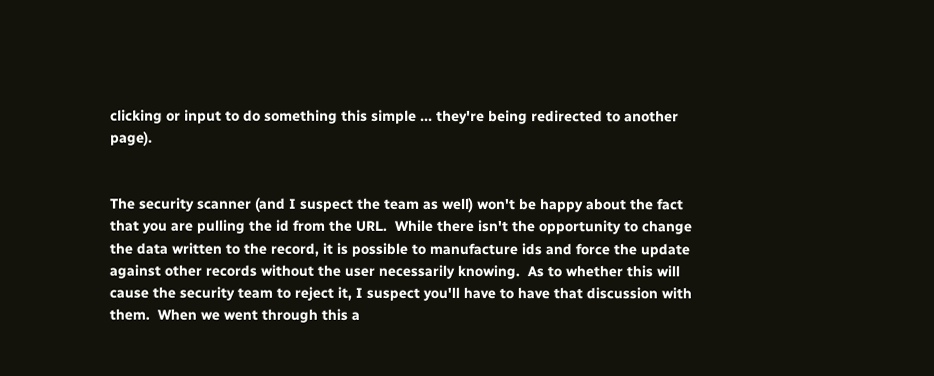clicking or input to do something this simple ... they're being redirected to another page).


The security scanner (and I suspect the team as well) won't be happy about the fact that you are pulling the id from the URL.  While there isn't the opportunity to change the data written to the record, it is possible to manufacture ids and force the update against other records without the user necessarily knowing.  As to whether this will cause the security team to reject it, I suspect you'll have to have that discussion with them.  When we went through this a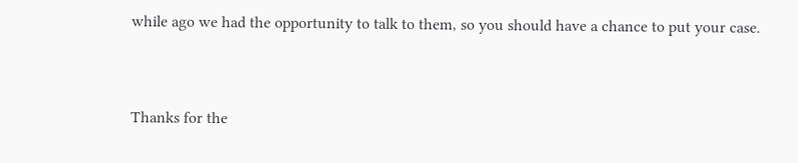while ago we had the opportunity to talk to them, so you should have a chance to put your case.


Thanks for the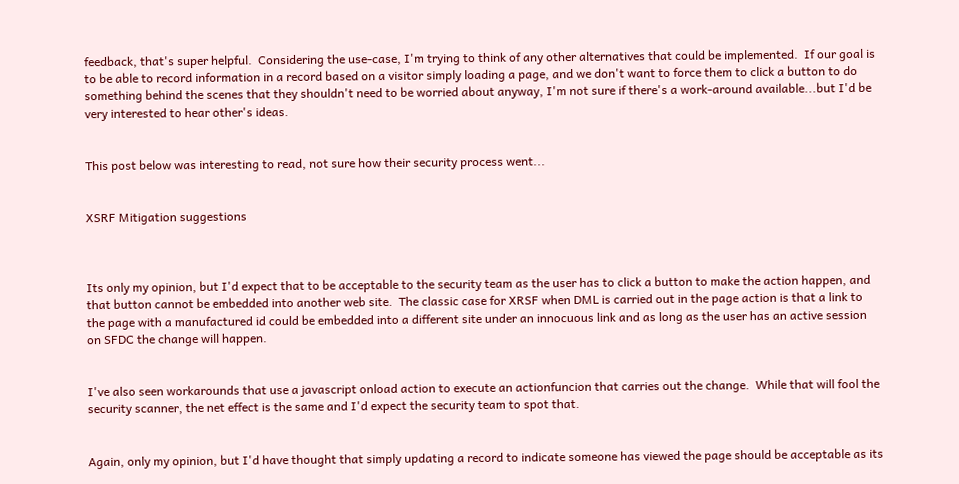feedback, that's super helpful.  Considering the use-case, I'm trying to think of any other alternatives that could be implemented.  If our goal is to be able to record information in a record based on a visitor simply loading a page, and we don't want to force them to click a button to do something behind the scenes that they shouldn't need to be worried about anyway, I'm not sure if there's a work-around available...but I'd be very interested to hear other's ideas.


This post below was interesting to read, not sure how their security process went...


XSRF Mitigation suggestions



Its only my opinion, but I'd expect that to be acceptable to the security team as the user has to click a button to make the action happen, and that button cannot be embedded into another web site.  The classic case for XRSF when DML is carried out in the page action is that a link to the page with a manufactured id could be embedded into a different site under an innocuous link and as long as the user has an active session on SFDC the change will happen.


I've also seen workarounds that use a javascript onload action to execute an actionfuncion that carries out the change.  While that will fool the security scanner, the net effect is the same and I'd expect the security team to spot that.


Again, only my opinion, but I'd have thought that simply updating a record to indicate someone has viewed the page should be acceptable as its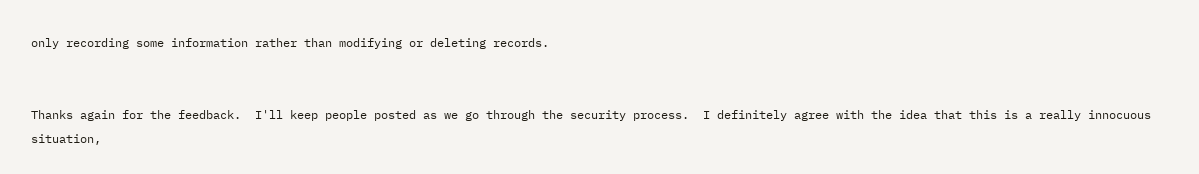only recording some information rather than modifying or deleting records.


Thanks again for the feedback.  I'll keep people posted as we go through the security process.  I definitely agree with the idea that this is a really innocuous situation,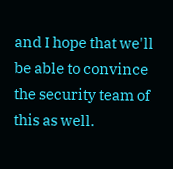and I hope that we'll be able to convince the security team of this as well.